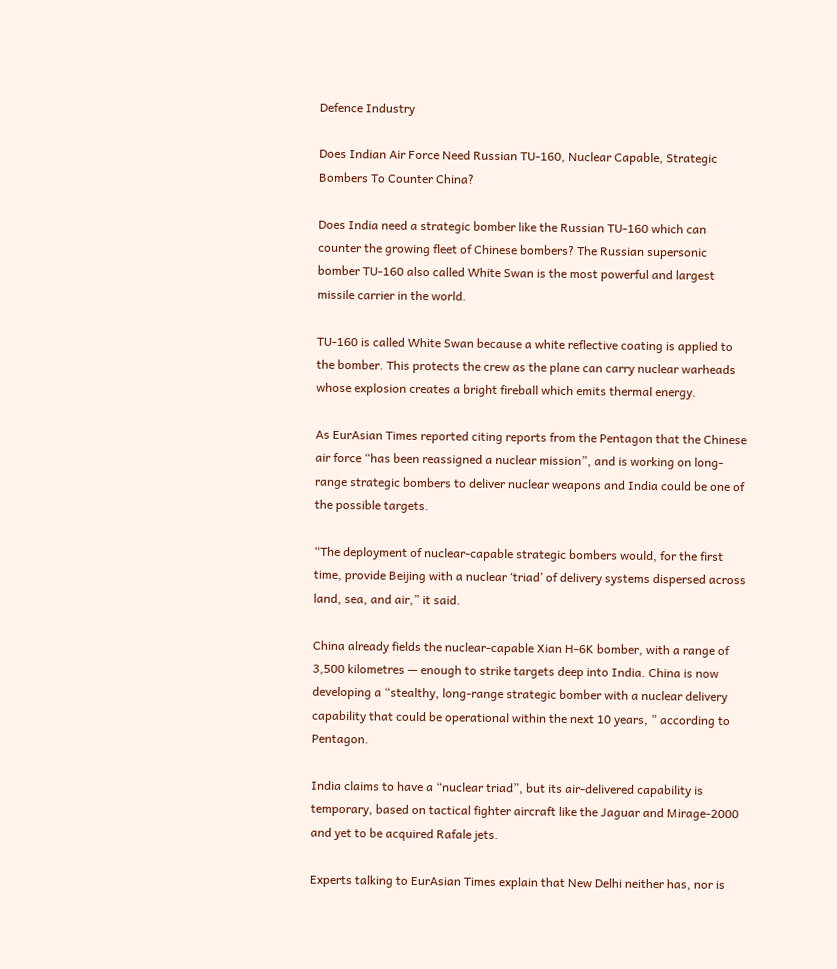Defence Industry

Does Indian Air Force Need Russian TU-160, Nuclear Capable, Strategic Bombers To Counter China?

Does India need a strategic bomber like the Russian TU-160 which can counter the growing fleet of Chinese bombers? The Russian supersonic bomber TU-160 also called White Swan is the most powerful and largest missile carrier in the world.

TU-160 is called White Swan because a white reflective coating is applied to the bomber. This protects the crew as the plane can carry nuclear warheads whose explosion creates a bright fireball which emits thermal energy.

As EurAsian Times reported citing reports from the Pentagon that the Chinese air force “has been reassigned a nuclear mission”, and is working on long-range strategic bombers to deliver nuclear weapons and India could be one of the possible targets.

“The deployment of nuclear-capable strategic bombers would, for the first time, provide Beijing with a nuclear ‘triad’ of delivery systems dispersed across land, sea, and air,” it said.

China already fields the nuclear-capable Xian H-6K bomber, with a range of 3,500 kilometres — enough to strike targets deep into India. China is now developing a “stealthy, long-range strategic bomber with a nuclear delivery capability that could be operational within the next 10 years, ” according to Pentagon.

India claims to have a “nuclear triad”, but its air-delivered capability is temporary, based on tactical fighter aircraft like the Jaguar and Mirage-2000 and yet to be acquired Rafale jets.

Experts talking to EurAsian Times explain that New Delhi neither has, nor is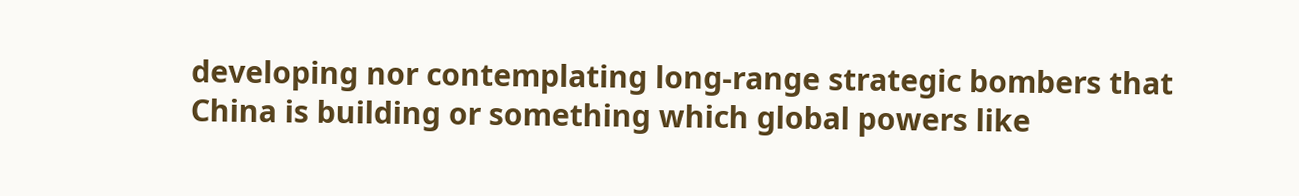developing nor contemplating long-range strategic bombers that China is building or something which global powers like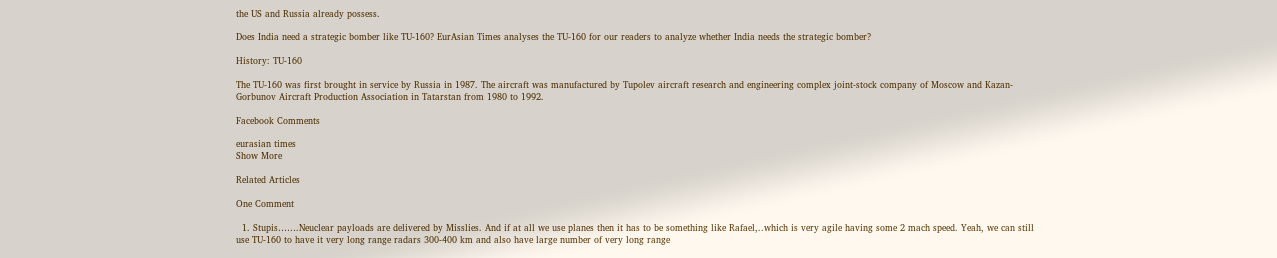the US and Russia already possess.

Does India need a strategic bomber like TU-160? EurAsian Times analyses the TU-160 for our readers to analyze whether India needs the strategic bomber?

History: TU-160

The TU-160 was first brought in service by Russia in 1987. The aircraft was manufactured by Tupolev aircraft research and engineering complex joint-stock company of Moscow and Kazan-Gorbunov Aircraft Production Association in Tatarstan from 1980 to 1992.

Facebook Comments

eurasian times
Show More

Related Articles

One Comment

  1. Stupis…….Neuclear payloads are delivered by Misslies. And if at all we use planes then it has to be something like Rafael,..which is very agile having some 2 mach speed. Yeah, we can still use TU-160 to have it very long range radars 300-400 km and also have large number of very long range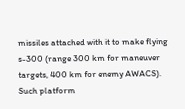missiles attached with it to make flying s-300 (range 300 km for maneuver targets, 400 km for enemy AWACS). Such platform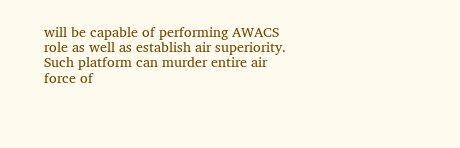will be capable of performing AWACS role as well as establish air superiority. Such platform can murder entire air force of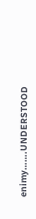enimy…….UNDERSTOOD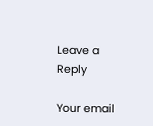Leave a Reply

Your email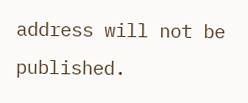address will not be published.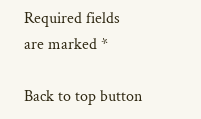Required fields are marked *

Back to top button